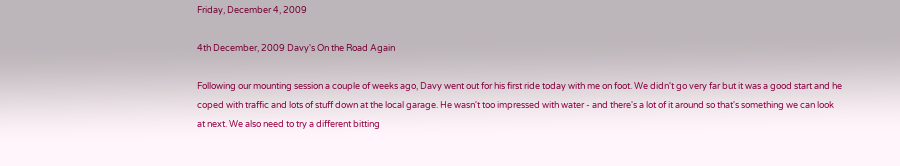Friday, December 4, 2009

4th December, 2009 Davy's On the Road Again

Following our mounting session a couple of weeks ago, Davy went out for his first ride today with me on foot. We didn't go very far but it was a good start and he coped with traffic and lots of stuff down at the local garage. He wasn't too impressed with water - and there's a lot of it around so that's something we can look at next. We also need to try a different bitting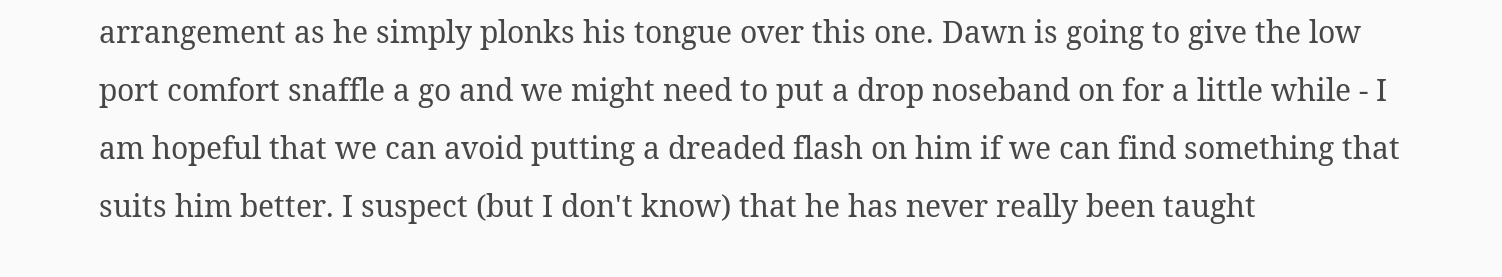arrangement as he simply plonks his tongue over this one. Dawn is going to give the low port comfort snaffle a go and we might need to put a drop noseband on for a little while - I am hopeful that we can avoid putting a dreaded flash on him if we can find something that suits him better. I suspect (but I don't know) that he has never really been taught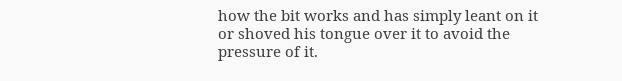how the bit works and has simply leant on it or shoved his tongue over it to avoid the pressure of it.